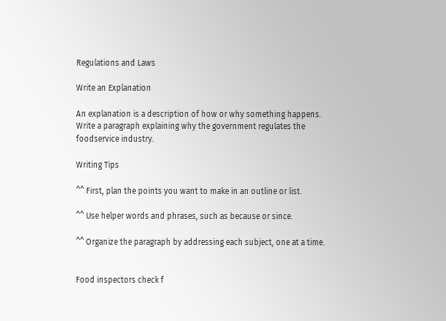Regulations and Laws

Write an Explanation

An explanation is a description of how or why something happens. Write a paragraph explaining why the government regulates the foodservice industry.

Writing Tips

^^ First, plan the points you want to make in an outline or list.

^^ Use helper words and phrases, such as because or since.

^^ Organize the paragraph by addressing each subject, one at a time.


Food inspectors check f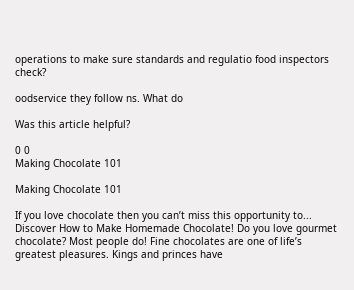operations to make sure standards and regulatio food inspectors check?

oodservice they follow ns. What do

Was this article helpful?

0 0
Making Chocolate 101

Making Chocolate 101

If you love chocolate then you can’t miss this opportunity to... Discover How to Make Homemade Chocolate! Do you love gourmet chocolate? Most people do! Fine chocolates are one of life’s greatest pleasures. Kings and princes have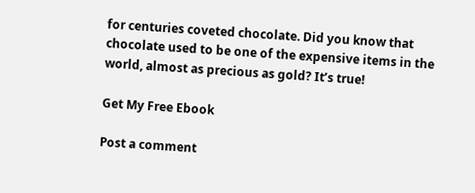for centuries coveted chocolate. Did you know that chocolate used to be one of the expensive items in the world, almost as precious as gold? It’s true!

Get My Free Ebook

Post a comment